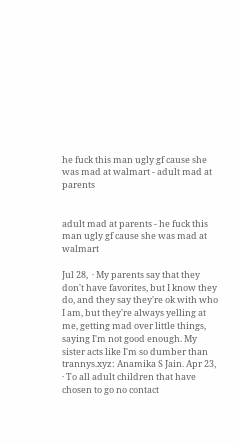he fuck this man ugly gf cause she was mad at walmart - adult mad at parents


adult mad at parents - he fuck this man ugly gf cause she was mad at walmart

Jul 28,  · My parents say that they don't have favorites, but I know they do, and they say they're ok with who I am, but they're always yelling at me, getting mad over little things, saying I'm not good enough. My sister acts like I'm so dumber than trannys.xyz: Anamika S Jain. Apr 23,  · To all adult children that have chosen to go no contact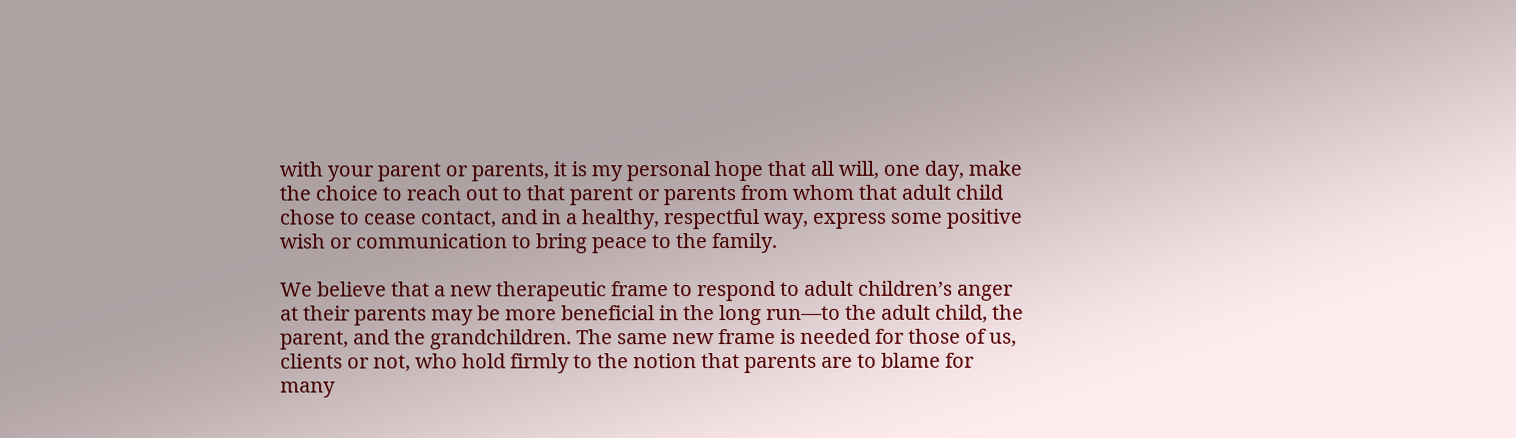with your parent or parents, it is my personal hope that all will, one day, make the choice to reach out to that parent or parents from whom that adult child chose to cease contact, and in a healthy, respectful way, express some positive wish or communication to bring peace to the family.

We believe that a new therapeutic frame to respond to adult children’s anger at their parents may be more beneficial in the long run—to the adult child, the parent, and the grandchildren. The same new frame is needed for those of us, clients or not, who hold firmly to the notion that parents are to blame for many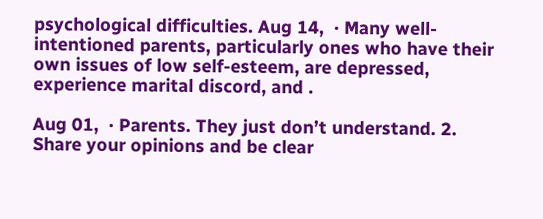psychological difficulties. Aug 14,  · Many well-intentioned parents, particularly ones who have their own issues of low self-esteem, are depressed, experience marital discord, and .

Aug 01,  · Parents. They just don’t understand. 2. Share your opinions and be clear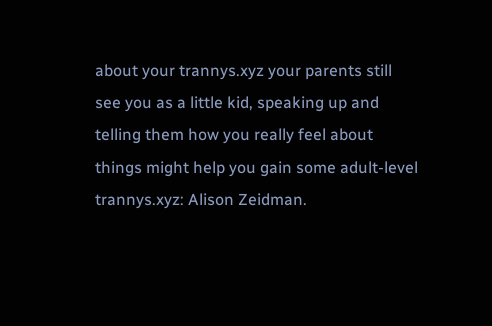about your trannys.xyz your parents still see you as a little kid, speaking up and telling them how you really feel about things might help you gain some adult-level trannys.xyz: Alison Zeidman.